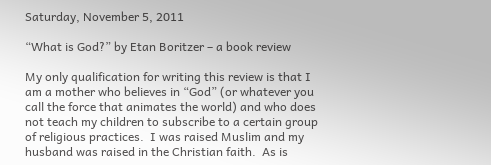Saturday, November 5, 2011

“What is God?” by Etan Boritzer – a book review

My only qualification for writing this review is that I am a mother who believes in “God” (or whatever you call the force that animates the world) and who does not teach my children to subscribe to a certain group of religious practices.  I was raised Muslim and my husband was raised in the Christian faith.  As is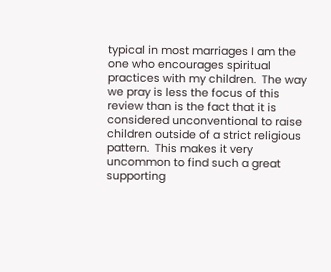typical in most marriages I am the one who encourages spiritual practices with my children.  The way we pray is less the focus of this review than is the fact that it is considered unconventional to raise children outside of a strict religious pattern.  This makes it very uncommon to find such a great supporting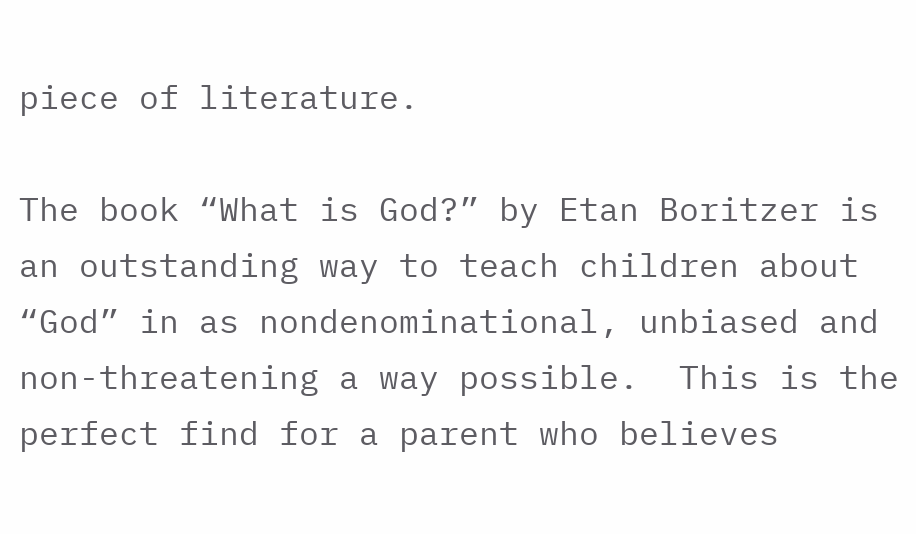piece of literature.

The book “What is God?” by Etan Boritzer is an outstanding way to teach children about “God” in as nondenominational, unbiased and non-threatening a way possible.  This is the perfect find for a parent who believes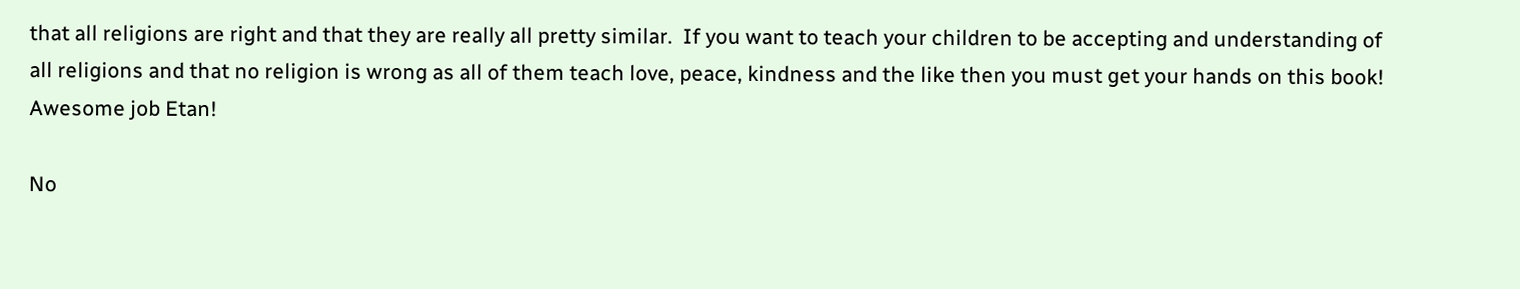that all religions are right and that they are really all pretty similar.  If you want to teach your children to be accepting and understanding of all religions and that no religion is wrong as all of them teach love, peace, kindness and the like then you must get your hands on this book!  Awesome job Etan!

No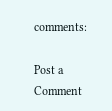comments:

Post a Comment